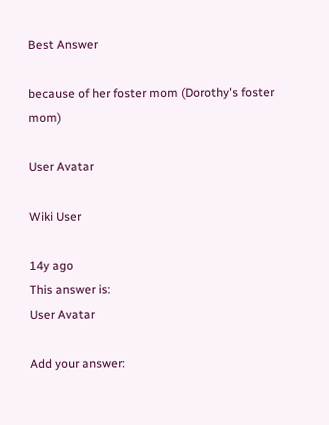Best Answer

because of her foster mom (Dorothy's foster mom)

User Avatar

Wiki User

14y ago
This answer is:
User Avatar

Add your answer: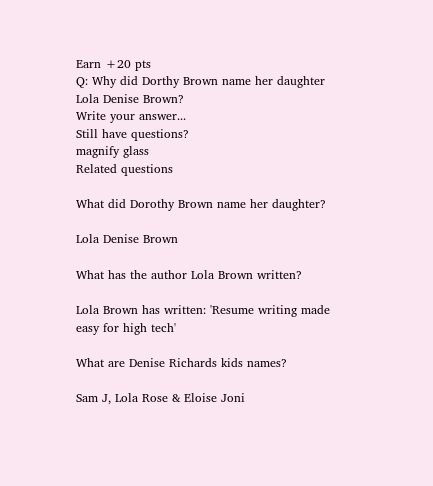Earn +20 pts
Q: Why did Dorthy Brown name her daughter Lola Denise Brown?
Write your answer...
Still have questions?
magnify glass
Related questions

What did Dorothy Brown name her daughter?

Lola Denise Brown

What has the author Lola Brown written?

Lola Brown has written: 'Resume writing made easy for high tech'

What are Denise Richards kids names?

Sam J, Lola Rose & Eloise Joni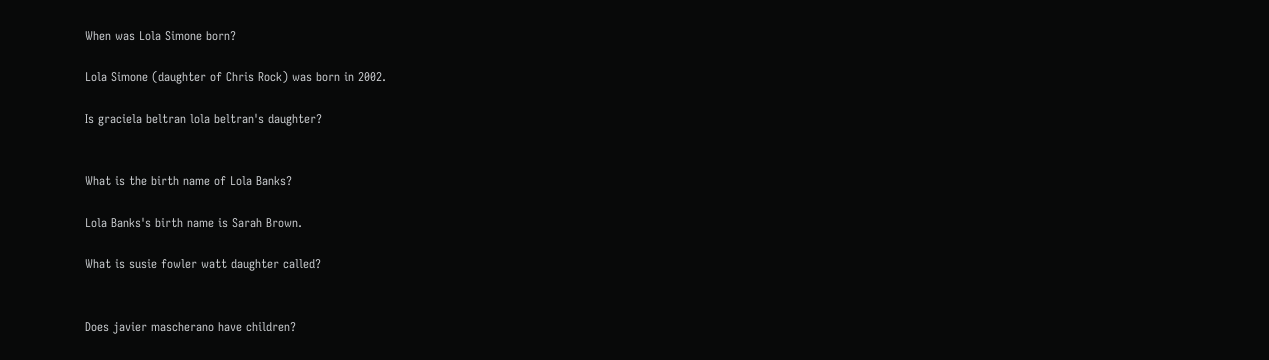When was Lola Simone born?

Lola Simone (daughter of Chris Rock) was born in 2002.

Is graciela beltran lola beltran's daughter?


What is the birth name of Lola Banks?

Lola Banks's birth name is Sarah Brown.

What is susie fowler watt daughter called?


Does javier mascherano have children?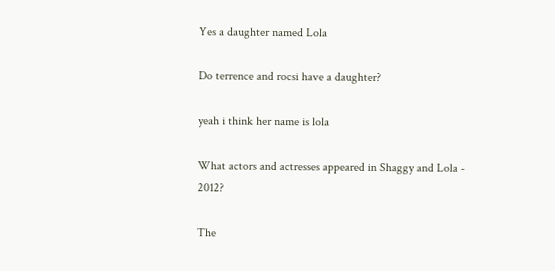Yes a daughter named Lola

Do terrence and rocsi have a daughter?

yeah i think her name is lola

What actors and actresses appeared in Shaggy and Lola - 2012?

The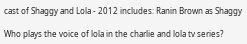cast of Shaggy and Lola - 2012 includes: Ranin Brown as Shaggy

Who plays the voice of lola in the charlie and lola tv series?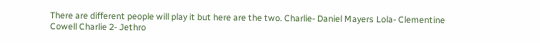There are different people will play it but here are the two. Charlie- Daniel Mayers Lola- Clementine Cowell Charlie 2- Jethro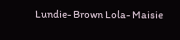Lundie- Brown Lola- Maisie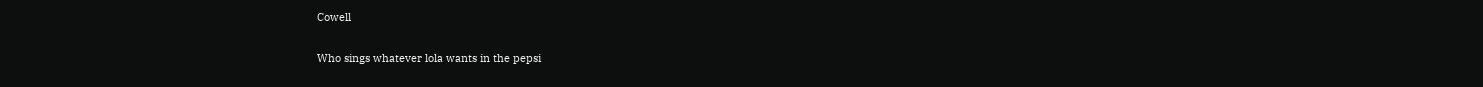Cowell

Who sings whatever lola wants in the pepsi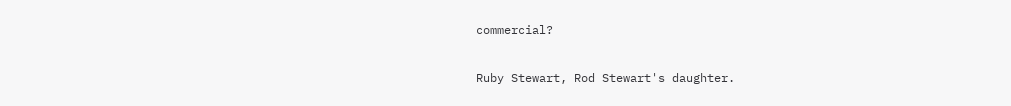commercial?

Ruby Stewart, Rod Stewart's daughter.